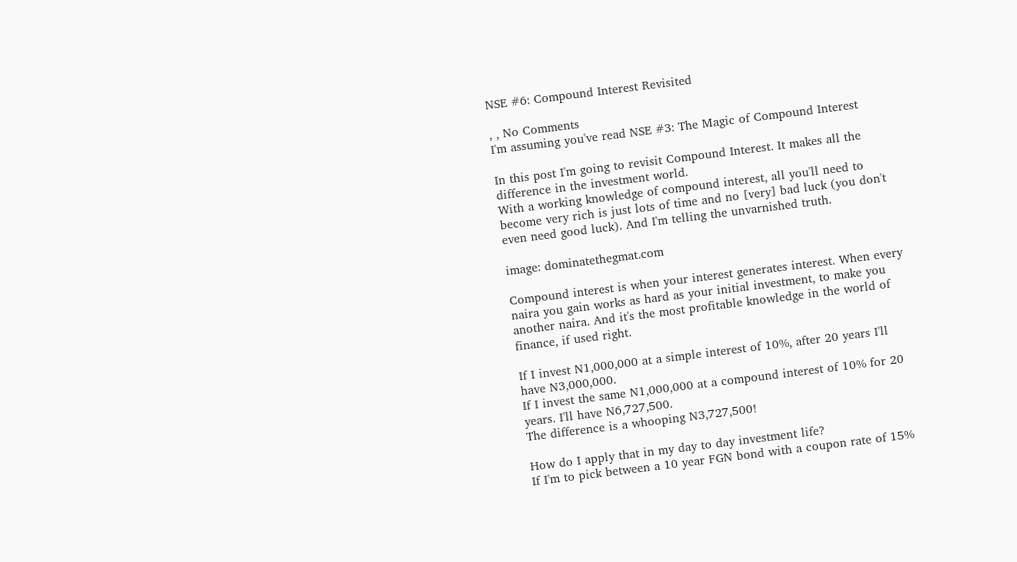NSE #6: Compound Interest Revisited

, , No Comments
I'm assuming you've read NSE #3: The Magic of Compound Interest

In this post I'm going to revisit Compound Interest. It makes all the difference in the investment world.
With a working knowledge of compound interest, all you'll need to become very rich is just lots of time and no [very] bad luck (you don't even need good luck). And I'm telling the unvarnished truth.

image: dominatethegmat.com

Compound interest is when your interest generates interest. When every naira you gain works as hard as your initial investment, to make you another naira. And it's the most profitable knowledge in the world of finance, if used right.

If I invest N1,000,000 at a simple interest of 10%, after 20 years I'll have N3,000,000.
If I invest the same N1,000,000 at a compound interest of 10% for 20 years. I'll have N6,727,500.
The difference is a whooping N3,727,500!

How do I apply that in my day to day investment life?
If I'm to pick between a 10 year FGN bond with a coupon rate of 15%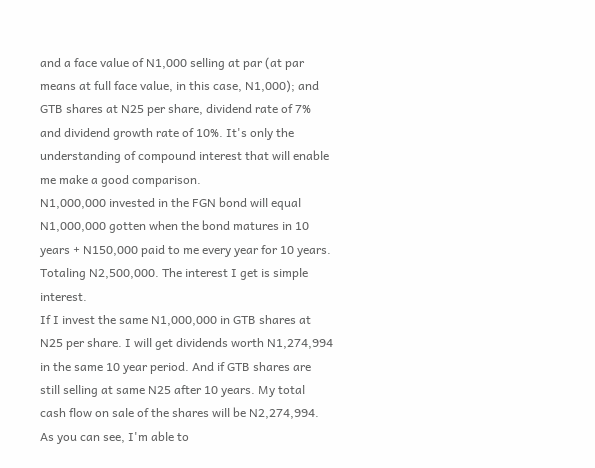and a face value of N1,000 selling at par (at par means at full face value, in this case, N1,000); and GTB shares at N25 per share, dividend rate of 7% and dividend growth rate of 10%. It's only the understanding of compound interest that will enable me make a good comparison.
N1,000,000 invested in the FGN bond will equal N1,000,000 gotten when the bond matures in 10 years + N150,000 paid to me every year for 10 years. Totaling N2,500,000. The interest I get is simple interest.
If I invest the same N1,000,000 in GTB shares at N25 per share. I will get dividends worth N1,274,994 in the same 10 year period. And if GTB shares are still selling at same N25 after 10 years. My total cash flow on sale of the shares will be N2,274,994.
As you can see, I'm able to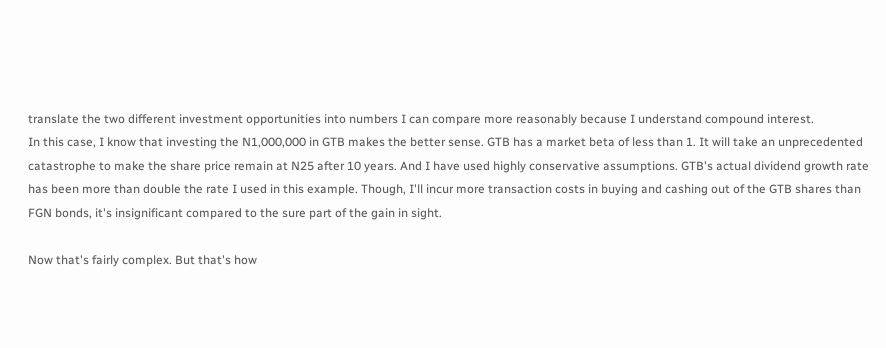translate the two different investment opportunities into numbers I can compare more reasonably because I understand compound interest.
In this case, I know that investing the N1,000,000 in GTB makes the better sense. GTB has a market beta of less than 1. It will take an unprecedented catastrophe to make the share price remain at N25 after 10 years. And I have used highly conservative assumptions. GTB's actual dividend growth rate has been more than double the rate I used in this example. Though, I'll incur more transaction costs in buying and cashing out of the GTB shares than FGN bonds, it's insignificant compared to the sure part of the gain in sight.

Now that's fairly complex. But that's how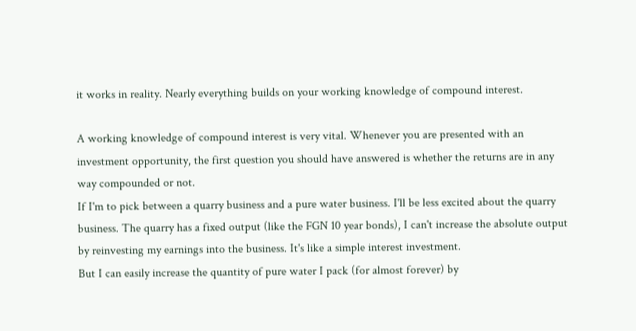it works in reality. Nearly everything builds on your working knowledge of compound interest.

A working knowledge of compound interest is very vital. Whenever you are presented with an investment opportunity, the first question you should have answered is whether the returns are in any way compounded or not.
If I'm to pick between a quarry business and a pure water business. I'll be less excited about the quarry business. The quarry has a fixed output (like the FGN 10 year bonds), I can't increase the absolute output by reinvesting my earnings into the business. It's like a simple interest investment.
But I can easily increase the quantity of pure water I pack (for almost forever) by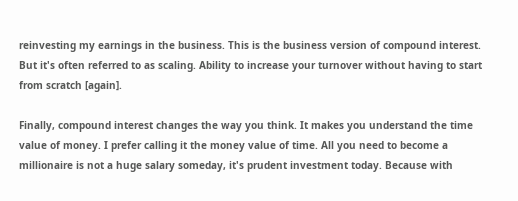reinvesting my earnings in the business. This is the business version of compound interest. But it's often referred to as scaling. Ability to increase your turnover without having to start from scratch [again].

Finally, compound interest changes the way you think. It makes you understand the time value of money. I prefer calling it the money value of time. All you need to become a millionaire is not a huge salary someday, it's prudent investment today. Because with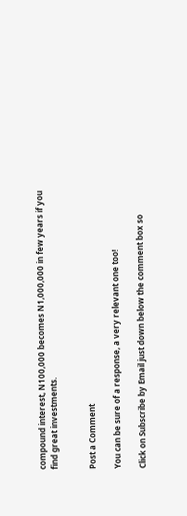compound interest, N100,000 becomes N1,000,000 in few years if you find great investments.


Post a Comment

You can be sure of a response, a very relevant one too!

Click on Subscribe by Email just down below the comment box so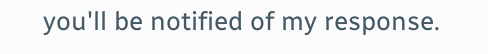you'll be notified of my response.